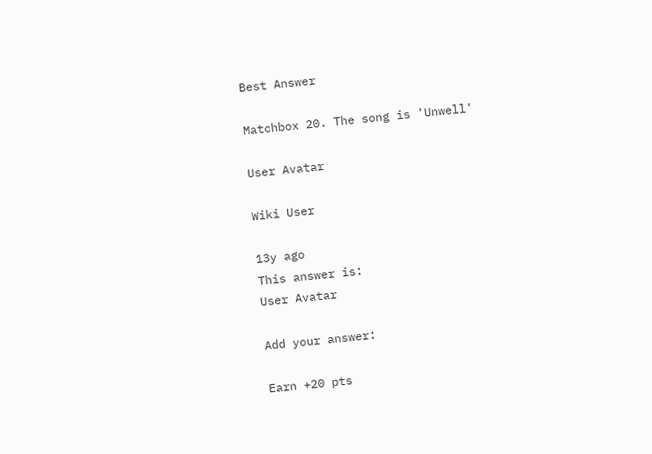Best Answer

Matchbox 20. The song is 'Unwell'

User Avatar

Wiki User

13y ago
This answer is:
User Avatar

Add your answer:

Earn +20 pts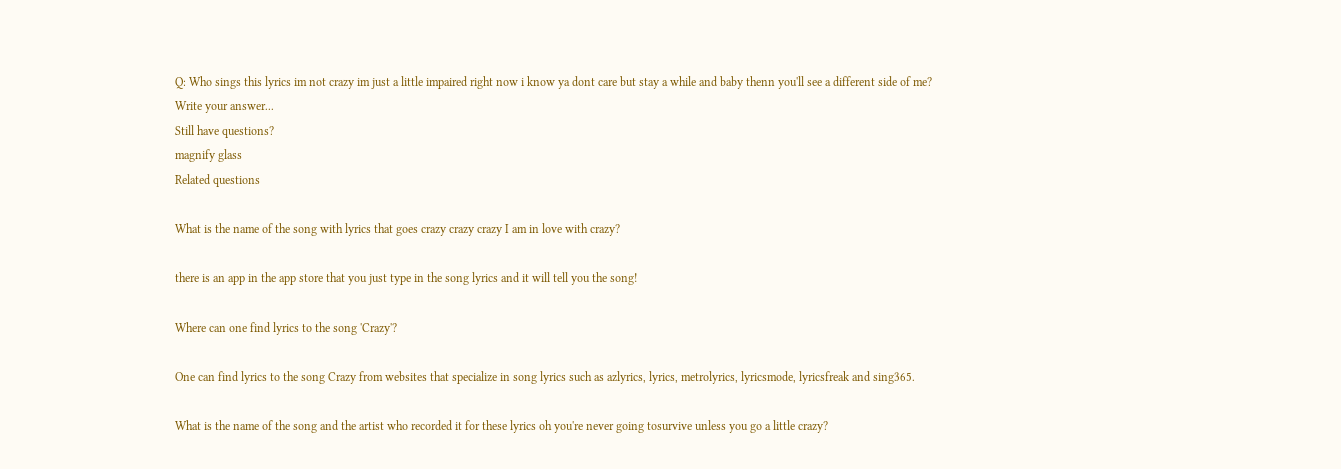Q: Who sings this lyrics im not crazy im just a little impaired right now i know ya dont care but stay a while and baby thenn you'll see a different side of me?
Write your answer...
Still have questions?
magnify glass
Related questions

What is the name of the song with lyrics that goes crazy crazy crazy I am in love with crazy?

there is an app in the app store that you just type in the song lyrics and it will tell you the song!

Where can one find lyrics to the song 'Crazy'?

One can find lyrics to the song Crazy from websites that specialize in song lyrics such as azlyrics, lyrics, metrolyrics, lyricsmode, lyricsfreak and sing365.

What is the name of the song and the artist who recorded it for these lyrics oh you're never going tosurvive unless you go a little crazy?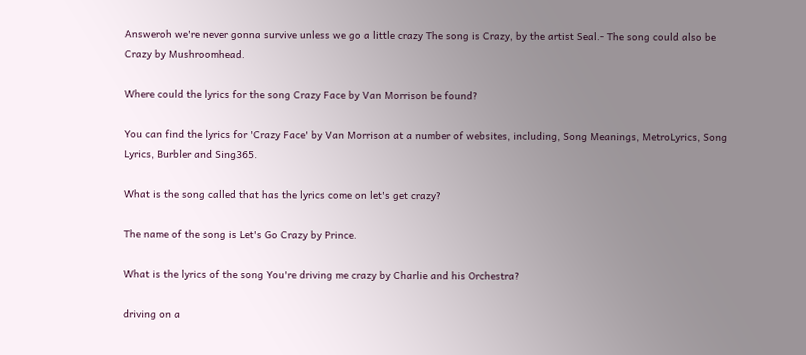Answeroh we're never gonna survive unless we go a little crazy The song is Crazy, by the artist Seal.- The song could also be Crazy by Mushroomhead.

Where could the lyrics for the song Crazy Face by Van Morrison be found?

You can find the lyrics for 'Crazy Face' by Van Morrison at a number of websites, including, Song Meanings, MetroLyrics, Song Lyrics, Burbler and Sing365.

What is the song called that has the lyrics come on let's get crazy?

The name of the song is Let's Go Crazy by Prince.

What is the lyrics of the song You're driving me crazy by Charlie and his Orchestra?

driving on a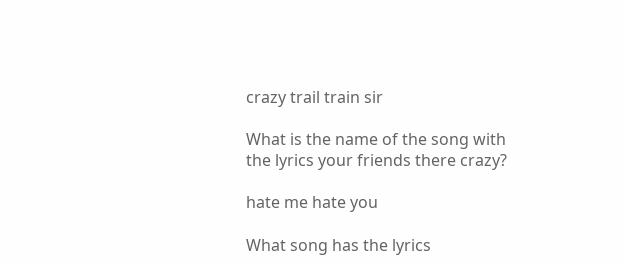crazy trail train sir

What is the name of the song with the lyrics your friends there crazy?

hate me hate you

What song has the lyrics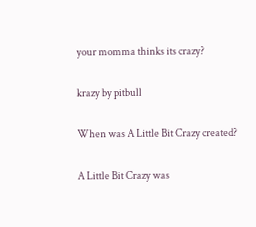your momma thinks its crazy?

krazy by pitbull

When was A Little Bit Crazy created?

A Little Bit Crazy was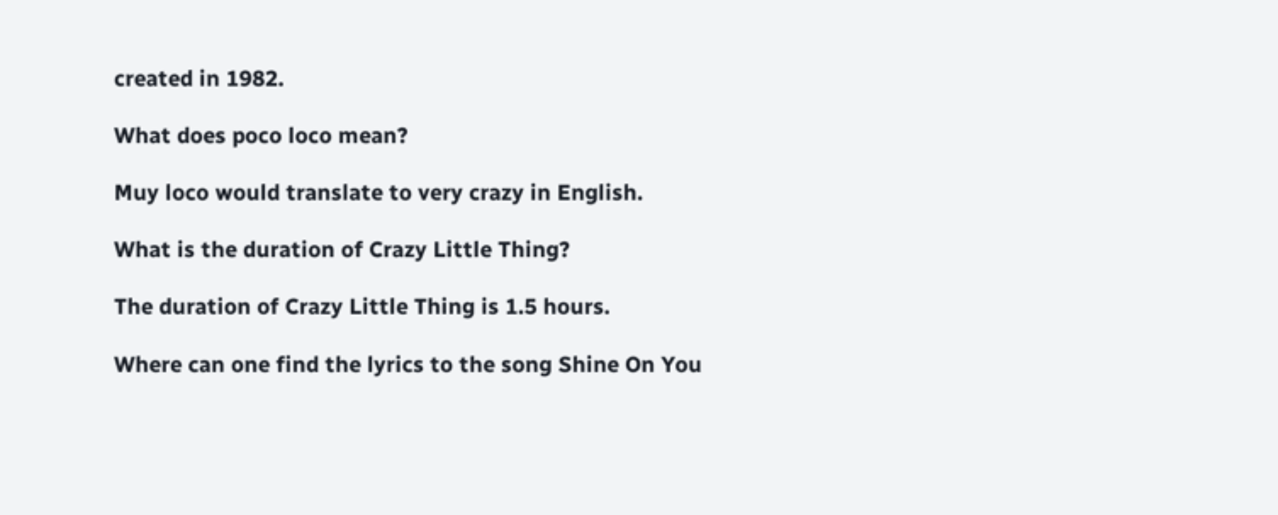created in 1982.

What does poco loco mean?

Muy loco would translate to very crazy in English.

What is the duration of Crazy Little Thing?

The duration of Crazy Little Thing is 1.5 hours.

Where can one find the lyrics to the song Shine On You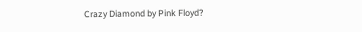Crazy Diamond by Pink Floyd?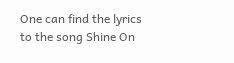One can find the lyrics to the song Shine On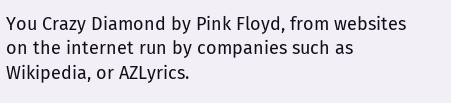You Crazy Diamond by Pink Floyd, from websites on the internet run by companies such as Wikipedia, or AZLyrics.